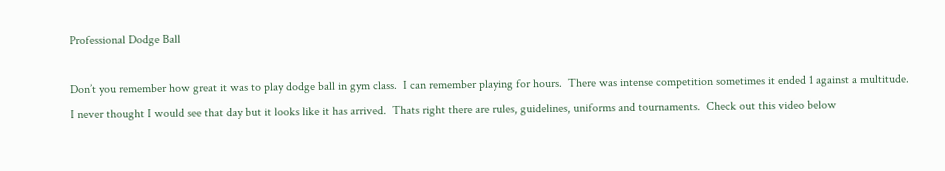Professional Dodge Ball

Don’t you remember how great it was to play dodge ball in gym class.  I can remember playing for hours.  There was intense competition sometimes it ended 1 against a multitude.  I never thought I would see that day but it looks like it has arrived.  Thats right there are rules, guidelines, uniforms and tournaments.  Check out this video below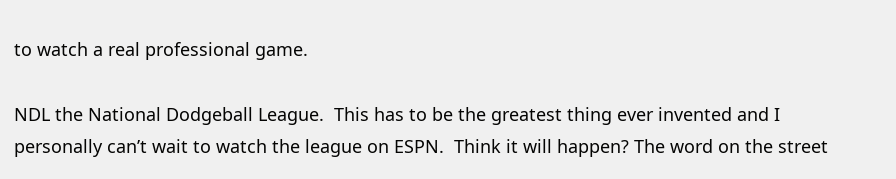to watch a real professional game.

NDL the National Dodgeball League.  This has to be the greatest thing ever invented and I personally can’t wait to watch the league on ESPN.  Think it will happen? The word on the street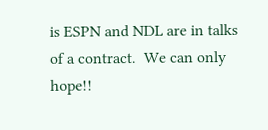is ESPN and NDL are in talks of a contract.  We can only hope!!